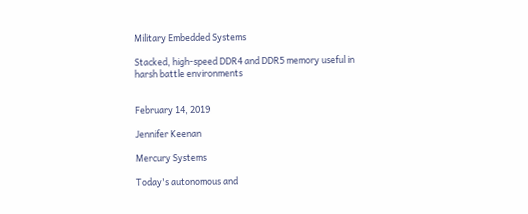Military Embedded Systems

Stacked, high-speed DDR4 and DDR5 memory useful in harsh battle environments


February 14, 2019

Jennifer Keenan

Mercury Systems

Today's autonomous and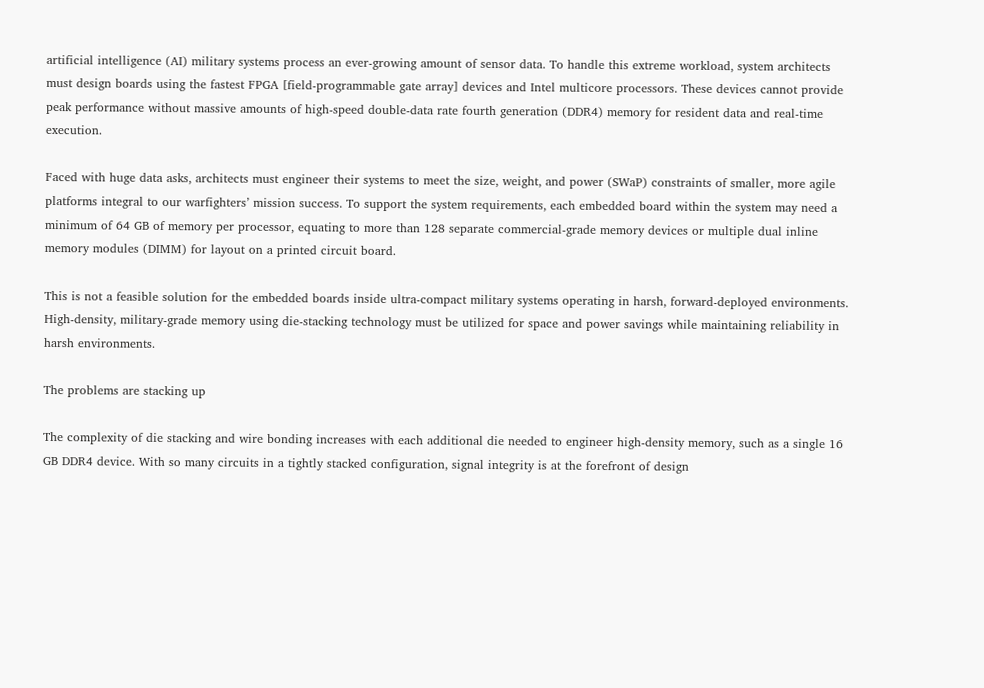artificial intelligence (AI) military systems process an ever-growing amount of sensor data. To handle this extreme workload, system architects must design boards using the fastest FPGA [field-programmable gate array] devices and Intel multicore processors. These devices cannot provide peak performance without massive amounts of high-speed double-data rate fourth generation (DDR4) memory for resident data and real-time execution.

Faced with huge data asks, architects must engineer their systems to meet the size, weight, and power (SWaP) constraints of smaller, more agile platforms integral to our warfighters’ mission success. To support the system requirements, each embedded board within the system may need a minimum of 64 GB of memory per processor, equating to more than 128 separate commercial-grade memory devices or multiple dual inline memory modules (DIMM) for layout on a printed circuit board.

This is not a feasible solution for the embedded boards inside ultra-compact military systems operating in harsh, forward-deployed environments. High-density, military-grade memory using die-stacking technology must be utilized for space and power savings while maintaining reliability in harsh environments.

The problems are stacking up

The complexity of die stacking and wire bonding increases with each additional die needed to engineer high-density memory, such as a single 16 GB DDR4 device. With so many circuits in a tightly stacked configuration, signal integrity is at the forefront of design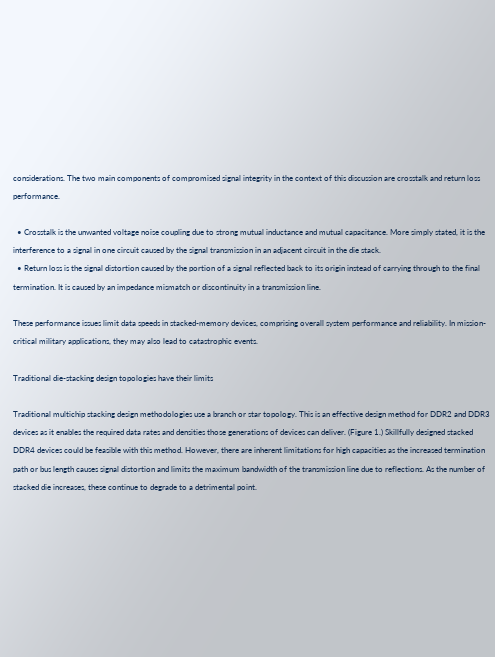considerations. The two main components of compromised signal integrity in the context of this discussion are crosstalk and return loss performance.

  • Crosstalk is the unwanted voltage noise coupling due to strong mutual inductance and mutual capacitance. More simply stated, it is the interference to a signal in one circuit caused by the signal transmission in an adjacent circuit in the die stack.
  • Return loss is the signal distortion caused by the portion of a signal reflected back to its origin instead of carrying through to the final termination. It is caused by an impedance mismatch or discontinuity in a transmission line.

These performance issues limit data speeds in stacked-memory devices, comprising overall system performance and reliability. In mission-critical military applications, they may also lead to catastrophic events.

Traditional die-stacking design topologies have their limits

Traditional multichip stacking design methodologies use a branch or star topology. This is an effective design method for DDR2 and DDR3 devices as it enables the required data rates and densities those generations of devices can deliver. (Figure 1.) Skillfully designed stacked DDR4 devices could be feasible with this method. However, there are inherent limitations for high capacities as the increased termination path or bus length causes signal distortion and limits the maximum bandwidth of the transmission line due to reflections. As the number of stacked die increases, these continue to degrade to a detrimental point.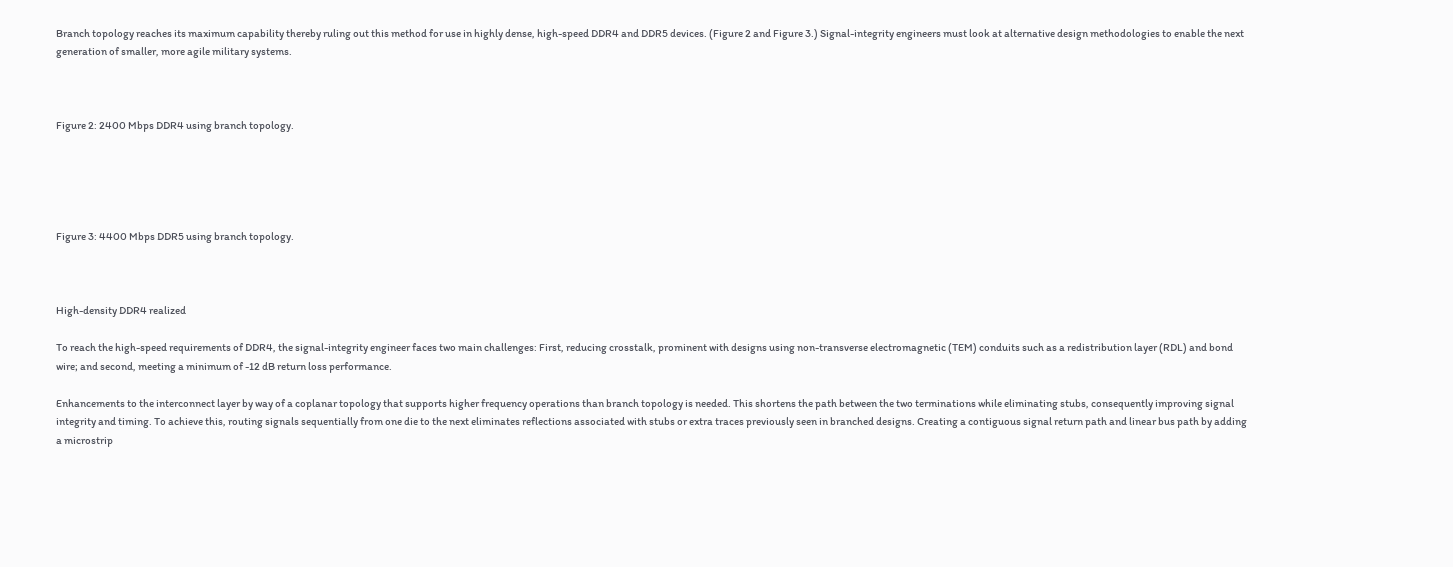Branch topology reaches its maximum capability thereby ruling out this method for use in highly dense, high-speed DDR4 and DDR5 devices. (Figure 2 and Figure 3.) Signal-integrity engineers must look at alternative design methodologies to enable the next generation of smaller, more agile military systems.



Figure 2: 2400 Mbps DDR4 using branch topology.





Figure 3: 4400 Mbps DDR5 using branch topology.



High-density DDR4 realized

To reach the high-speed requirements of DDR4, the signal-integrity engineer faces two main challenges: First, reducing crosstalk, prominent with designs using non-transverse electromagnetic (TEM) conduits such as a redistribution layer (RDL) and bond wire; and second, meeting a minimum of -12 dB return loss performance.

Enhancements to the interconnect layer by way of a coplanar topology that supports higher frequency operations than branch topology is needed. This shortens the path between the two terminations while eliminating stubs, consequently improving signal integrity and timing. To achieve this, routing signals sequentially from one die to the next eliminates reflections associated with stubs or extra traces previously seen in branched designs. Creating a contiguous signal return path and linear bus path by adding a microstrip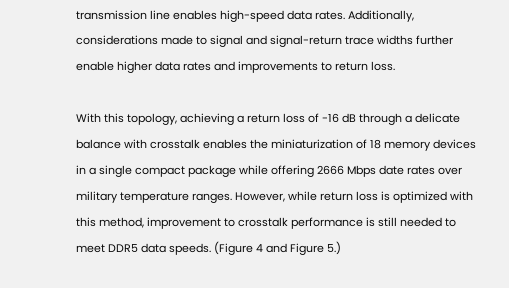transmission line enables high-speed data rates. Additionally, considerations made to signal and signal-return trace widths further enable higher data rates and improvements to return loss.

With this topology, achieving a return loss of -16 dB through a delicate balance with crosstalk enables the miniaturization of 18 memory devices in a single compact package while offering 2666 Mbps date rates over military temperature ranges. However, while return loss is optimized with this method, improvement to crosstalk performance is still needed to meet DDR5 data speeds. (Figure 4 and Figure 5.)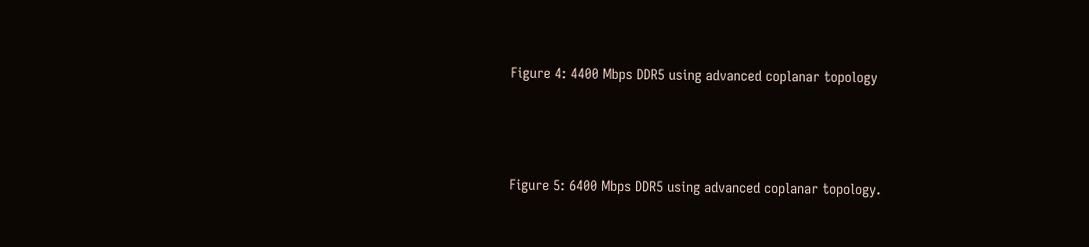Figure 4: 4400 Mbps DDR5 using advanced coplanar topology




Figure 5: 6400 Mbps DDR5 using advanced coplanar topology.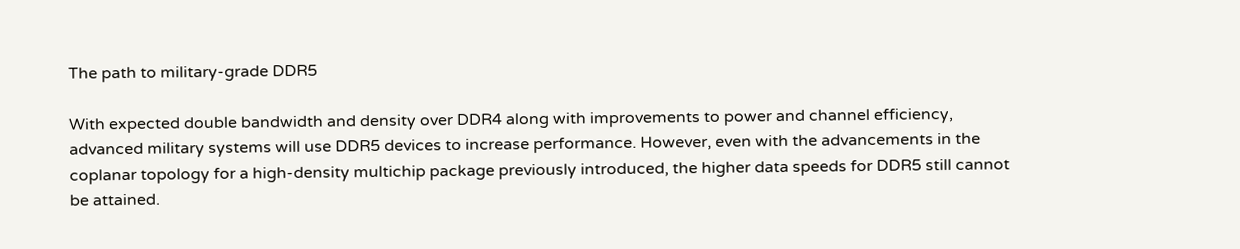The path to military-grade DDR5

With expected double bandwidth and density over DDR4 along with improvements to power and channel efficiency, advanced military systems will use DDR5 devices to increase performance. However, even with the advancements in the coplanar topology for a high-density multichip package previously introduced, the higher data speeds for DDR5 still cannot be attained.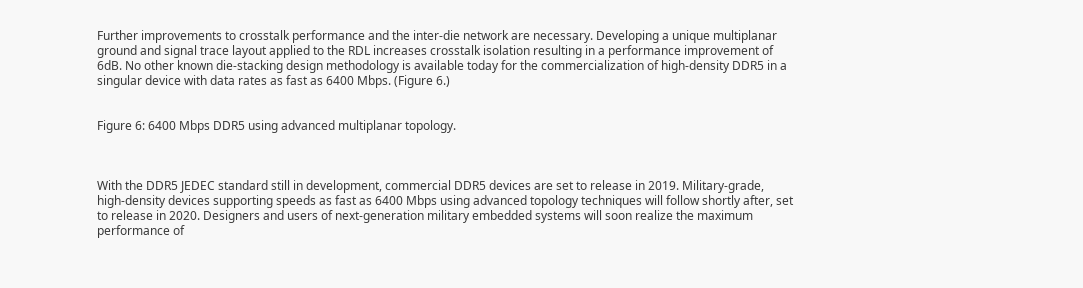Further improvements to crosstalk performance and the inter-die network are necessary. Developing a unique multiplanar ground and signal trace layout applied to the RDL increases crosstalk isolation resulting in a performance improvement of 6dB. No other known die-stacking design methodology is available today for the commercialization of high-density DDR5 in a singular device with data rates as fast as 6400 Mbps. (Figure 6.)


Figure 6: 6400 Mbps DDR5 using advanced multiplanar topology.



With the DDR5 JEDEC standard still in development, commercial DDR5 devices are set to release in 2019. Military-grade, high-density devices supporting speeds as fast as 6400 Mbps using advanced topology techniques will follow shortly after, set to release in 2020. Designers and users of next-generation military embedded systems will soon realize the maximum performance of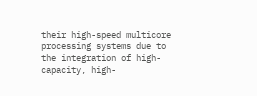their high-speed multicore processing systems due to the integration of high-capacity, high-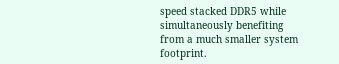speed stacked DDR5 while simultaneously benefiting from a much smaller system footprint.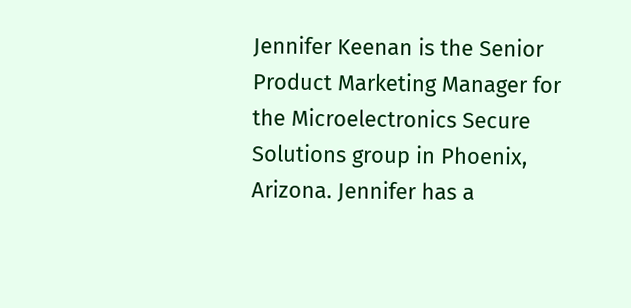Jennifer Keenan is the Senior Product Marketing Manager for the Microelectronics Secure Solutions group in Phoenix, Arizona. Jennifer has a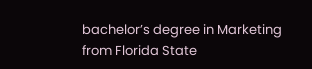bachelor’s degree in Marketing from Florida State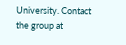University. Contact the group at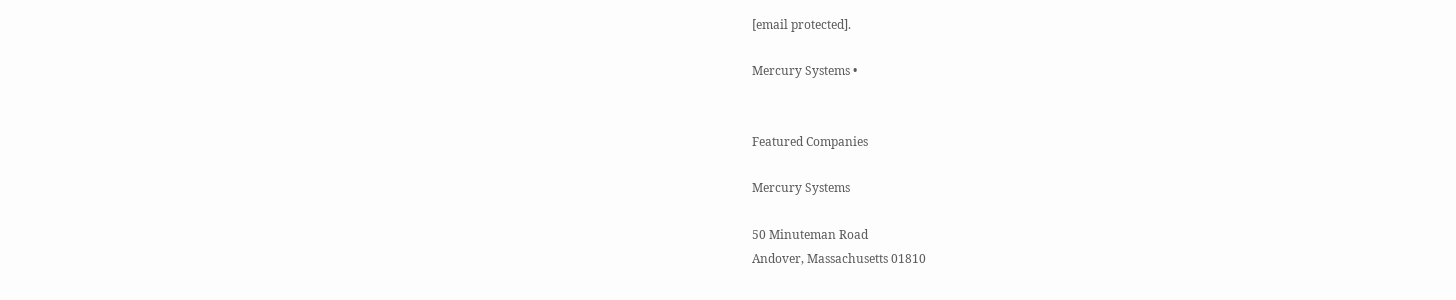[email protected].

Mercury Systems •


Featured Companies

Mercury Systems

50 Minuteman Road
Andover, Massachusetts 01810